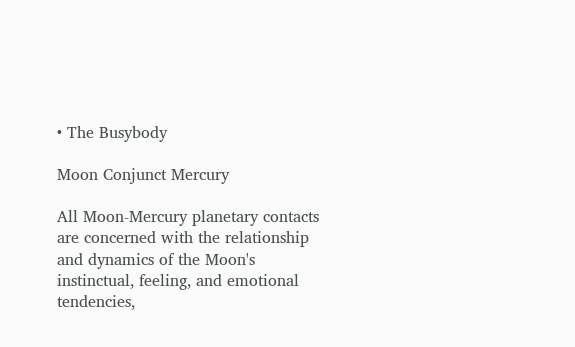• The Busybody

Moon Conjunct Mercury

All Moon-Mercury planetary contacts are concerned with the relationship and dynamics of the Moon's instinctual, feeling, and emotional tendencies,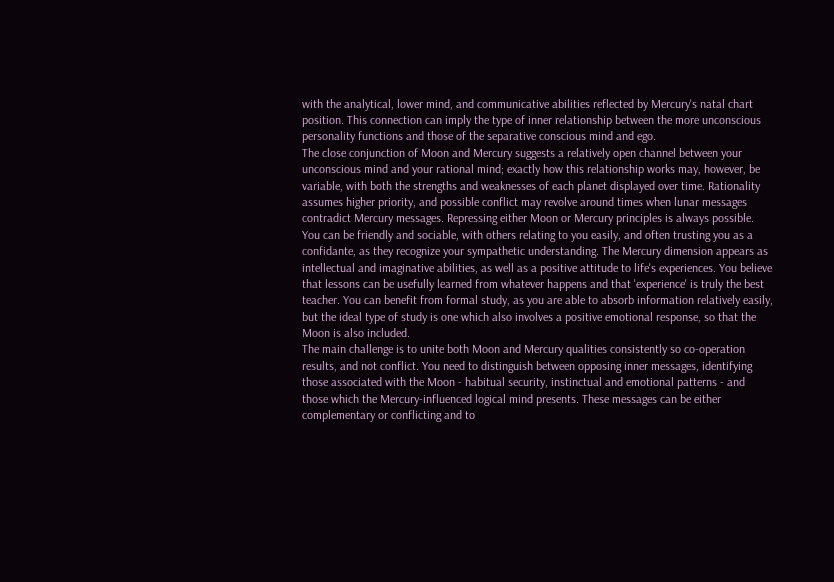with the analytical, lower mind, and communicative abilities reflected by Mercury's natal chart position. This connection can imply the type of inner relationship between the more unconscious personality functions and those of the separative conscious mind and ego.
The close conjunction of Moon and Mercury suggests a relatively open channel between your unconscious mind and your rational mind; exactly how this relationship works may, however, be variable, with both the strengths and weaknesses of each planet displayed over time. Rationality assumes higher priority, and possible conflict may revolve around times when lunar messages contradict Mercury messages. Repressing either Moon or Mercury principles is always possible.
You can be friendly and sociable, with others relating to you easily, and often trusting you as a confidante, as they recognize your sympathetic understanding. The Mercury dimension appears as intellectual and imaginative abilities, as well as a positive attitude to life's experiences. You believe that lessons can be usefully learned from whatever happens and that 'experience' is truly the best teacher. You can benefit from formal study, as you are able to absorb information relatively easily, but the ideal type of study is one which also involves a positive emotional response, so that the Moon is also included.
The main challenge is to unite both Moon and Mercury qualities consistently so co-operation results, and not conflict. You need to distinguish between opposing inner messages, identifying those associated with the Moon - habitual security, instinctual and emotional patterns - and those which the Mercury-influenced logical mind presents. These messages can be either complementary or conflicting and to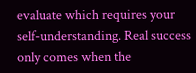evaluate which requires your self-understanding. Real success only comes when the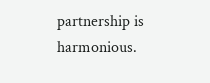partnership is harmonious.